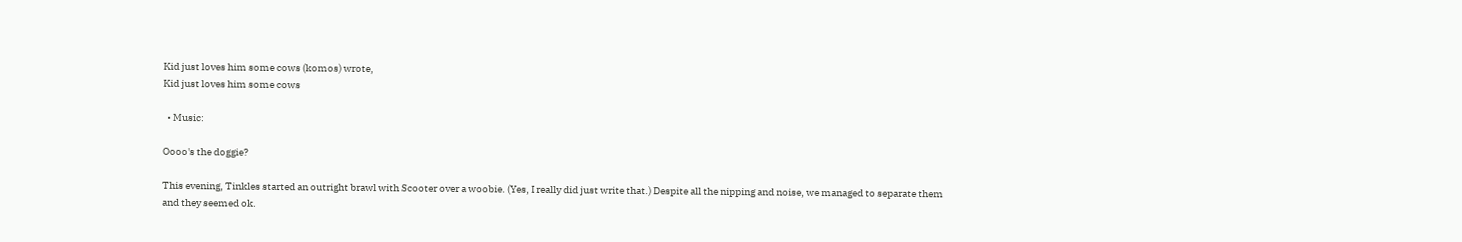Kid just loves him some cows (komos) wrote,
Kid just loves him some cows

  • Music:

Oooo's the doggie?

This evening, Tinkles started an outright brawl with Scooter over a woobie. (Yes, I really did just write that.) Despite all the nipping and noise, we managed to separate them and they seemed ok.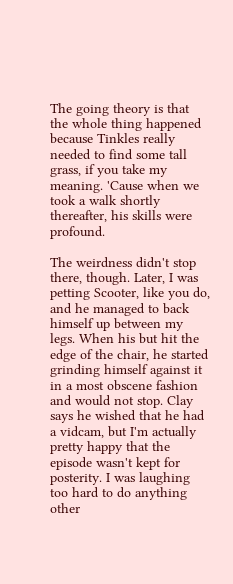The going theory is that the whole thing happened because Tinkles really needed to find some tall grass, if you take my meaning. 'Cause when we took a walk shortly thereafter, his skills were profound.

The weirdness didn't stop there, though. Later, I was petting Scooter, like you do, and he managed to back himself up between my legs. When his but hit the edge of the chair, he started grinding himself against it in a most obscene fashion and would not stop. Clay says he wished that he had a vidcam, but I'm actually pretty happy that the episode wasn't kept for posterity. I was laughing too hard to do anything other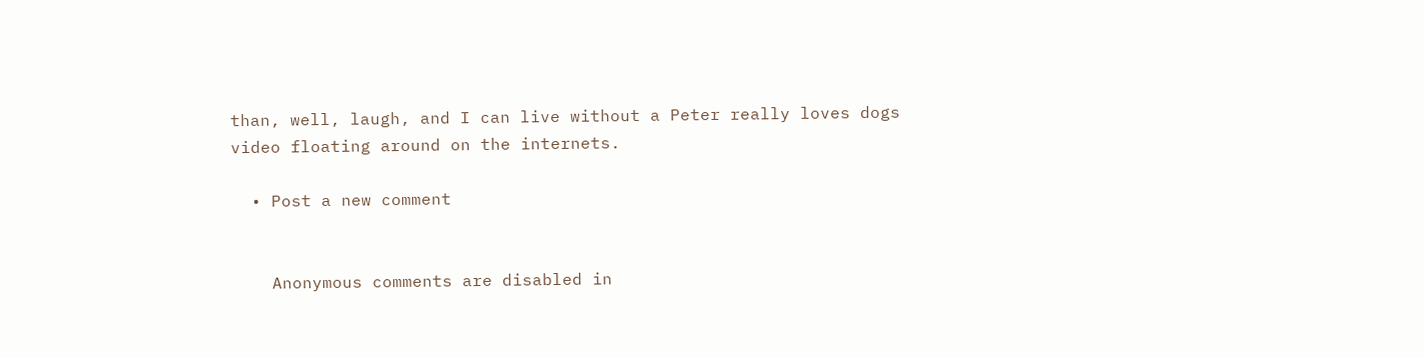than, well, laugh, and I can live without a Peter really loves dogs video floating around on the internets.

  • Post a new comment


    Anonymous comments are disabled in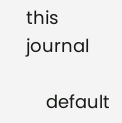this journal

    default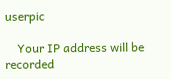userpic

    Your IP address will be recorded